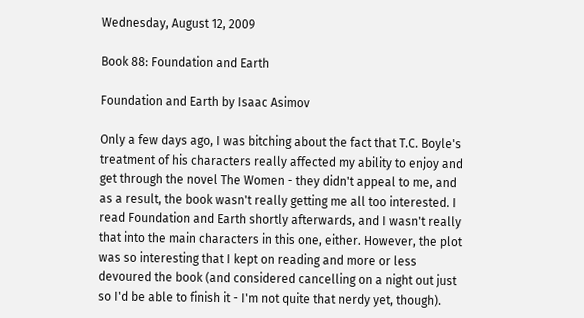Wednesday, August 12, 2009

Book 88: Foundation and Earth

Foundation and Earth by Isaac Asimov

Only a few days ago, I was bitching about the fact that T.C. Boyle's treatment of his characters really affected my ability to enjoy and get through the novel The Women - they didn't appeal to me, and as a result, the book wasn't really getting me all too interested. I read Foundation and Earth shortly afterwards, and I wasn't really that into the main characters in this one, either. However, the plot was so interesting that I kept on reading and more or less devoured the book (and considered cancelling on a night out just so I'd be able to finish it - I'm not quite that nerdy yet, though).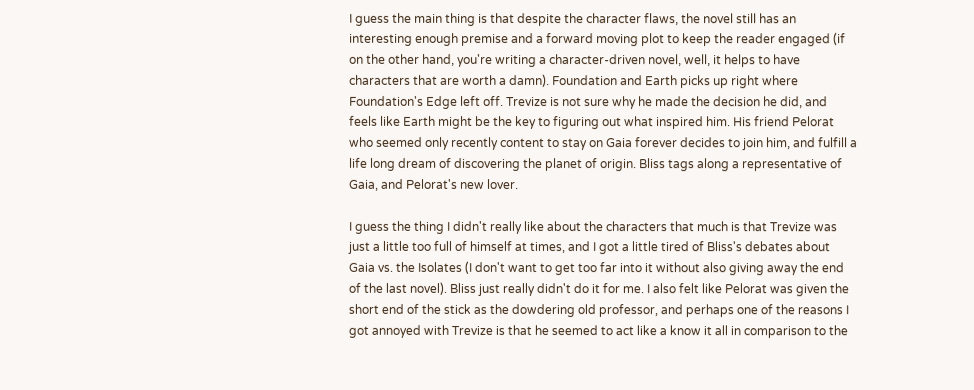I guess the main thing is that despite the character flaws, the novel still has an interesting enough premise and a forward moving plot to keep the reader engaged (if on the other hand, you're writing a character-driven novel, well, it helps to have characters that are worth a damn). Foundation and Earth picks up right where Foundation's Edge left off. Trevize is not sure why he made the decision he did, and feels like Earth might be the key to figuring out what inspired him. His friend Pelorat who seemed only recently content to stay on Gaia forever decides to join him, and fulfill a life long dream of discovering the planet of origin. Bliss tags along a representative of Gaia, and Pelorat's new lover.

I guess the thing I didn't really like about the characters that much is that Trevize was just a little too full of himself at times, and I got a little tired of Bliss's debates about Gaia vs. the Isolates (I don't want to get too far into it without also giving away the end of the last novel). Bliss just really didn't do it for me. I also felt like Pelorat was given the short end of the stick as the dowdering old professor, and perhaps one of the reasons I got annoyed with Trevize is that he seemed to act like a know it all in comparison to the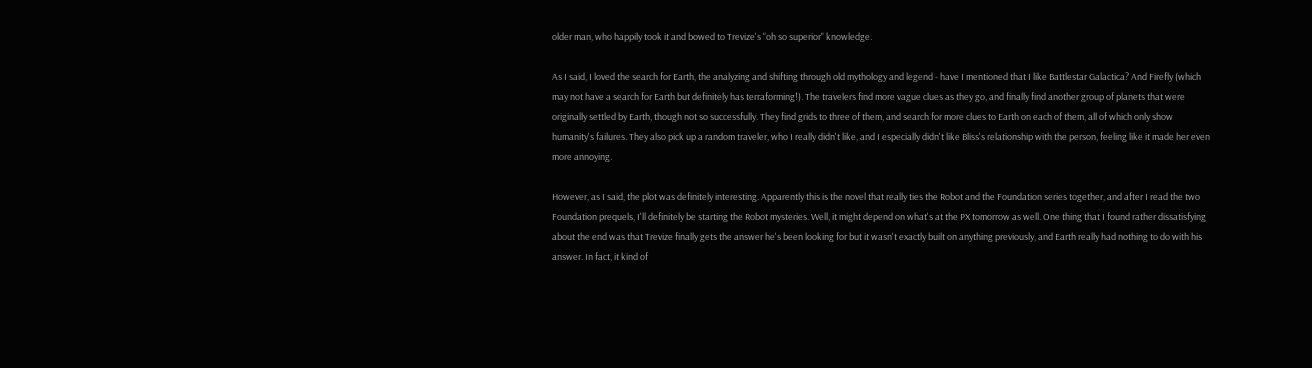older man, who happily took it and bowed to Trevize's "oh so superior" knowledge.

As I said, I loved the search for Earth, the analyzing and shifting through old mythology and legend - have I mentioned that I like Battlestar Galactica? And Firefly (which may not have a search for Earth but definitely has terraforming!). The travelers find more vague clues as they go, and finally find another group of planets that were originally settled by Earth, though not so successfully. They find grids to three of them, and search for more clues to Earth on each of them, all of which only show humanity's failures. They also pick up a random traveler, who I really didn't like, and I especially didn't like Bliss's relationship with the person, feeling like it made her even more annoying.

However, as I said, the plot was definitely interesting. Apparently this is the novel that really ties the Robot and the Foundation series together, and after I read the two Foundation prequels, I'll definitely be starting the Robot mysteries. Well, it might depend on what's at the PX tomorrow as well. One thing that I found rather dissatisfying about the end was that Trevize finally gets the answer he's been looking for but it wasn't exactly built on anything previously, and Earth really had nothing to do with his answer. In fact, it kind of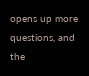opens up more questions, and the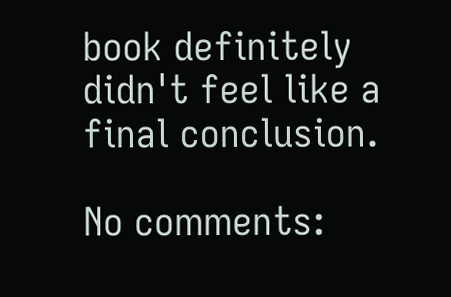book definitely didn't feel like a final conclusion.

No comments: